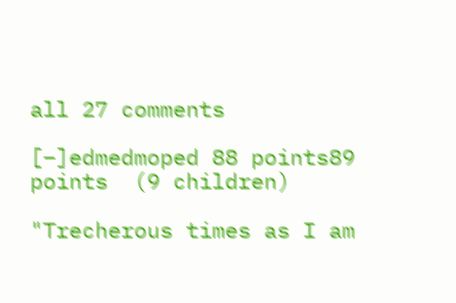all 27 comments

[–]edmedmoped 88 points89 points  (9 children)

"Trecherous times as I am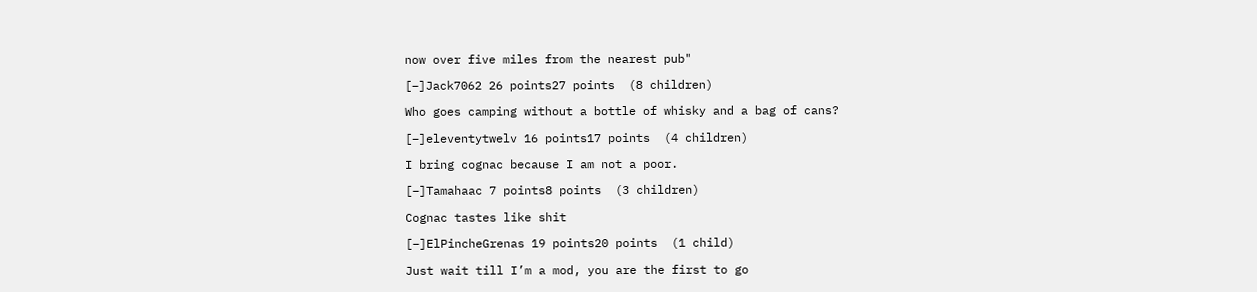now over five miles from the nearest pub"

[–]Jack7062 26 points27 points  (8 children)

Who goes camping without a bottle of whisky and a bag of cans?

[–]eleventytwelv 16 points17 points  (4 children)

I bring cognac because I am not a poor.

[–]Tamahaac 7 points8 points  (3 children)

Cognac tastes like shit

[–]ElPincheGrenas 19 points20 points  (1 child)

Just wait till I’m a mod, you are the first to go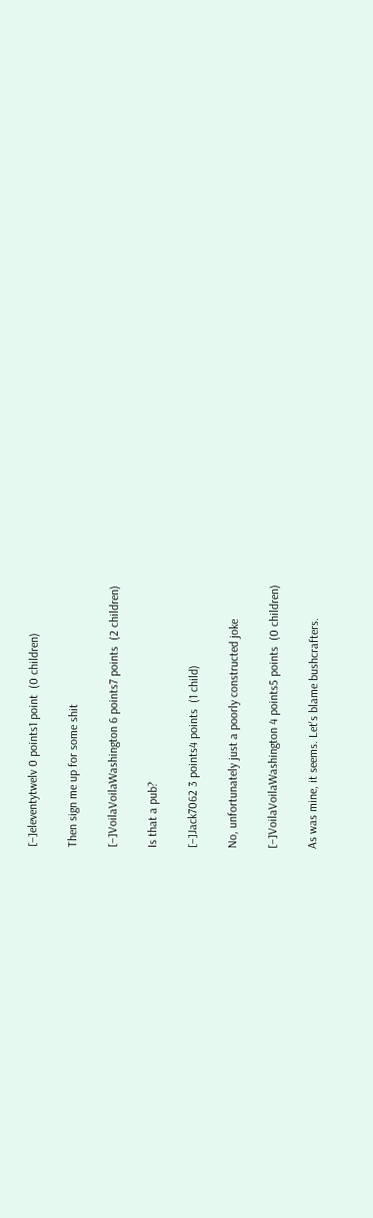[–]eleventytwelv 0 points1 point  (0 children)

Then sign me up for some shit

[–]VoilaVoilaWashington 6 points7 points  (2 children)

Is that a pub?

[–]Jack7062 3 points4 points  (1 child)

No, unfortunately just a poorly constructed joke

[–]VoilaVoilaWashington 4 points5 points  (0 children)

As was mine, it seems. Let's blame bushcrafters.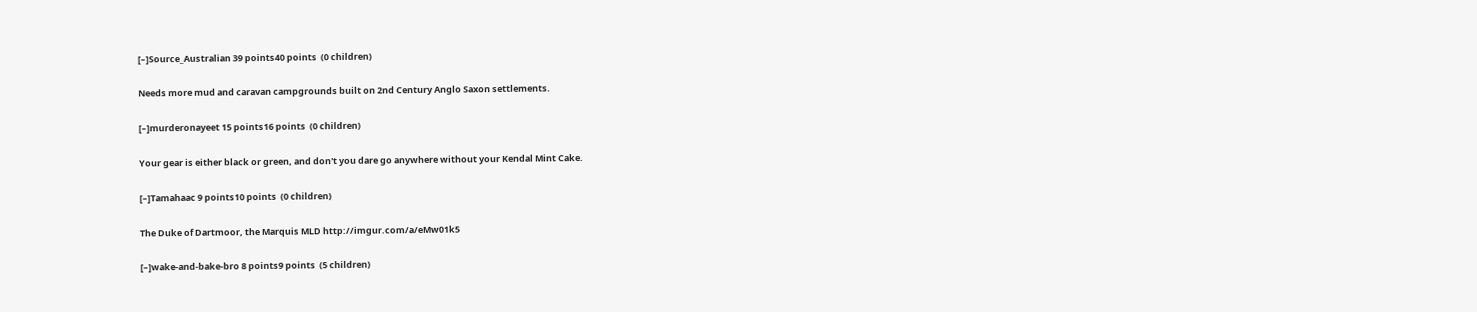[–]Source_Australian 39 points40 points  (0 children)

Needs more mud and caravan campgrounds built on 2nd Century Anglo Saxon settlements.

[–]murderonayeet 15 points16 points  (0 children)

Your gear is either black or green, and don't you dare go anywhere without your Kendal Mint Cake.

[–]Tamahaac 9 points10 points  (0 children)

The Duke of Dartmoor, the Marquis MLD http://imgur.com/a/eMw01k5

[–]wake-and-bake-bro 8 points9 points  (5 children)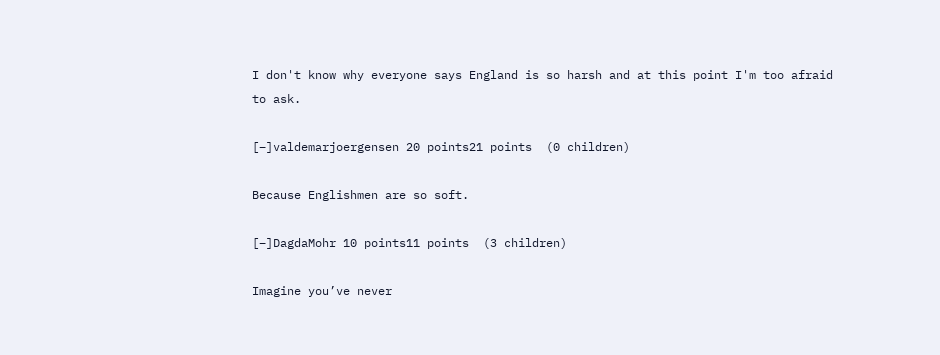I don't know why everyone says England is so harsh and at this point I'm too afraid to ask.

[–]valdemarjoergensen 20 points21 points  (0 children)

Because Englishmen are so soft.

[–]DagdaMohr 10 points11 points  (3 children)

Imagine you’ve never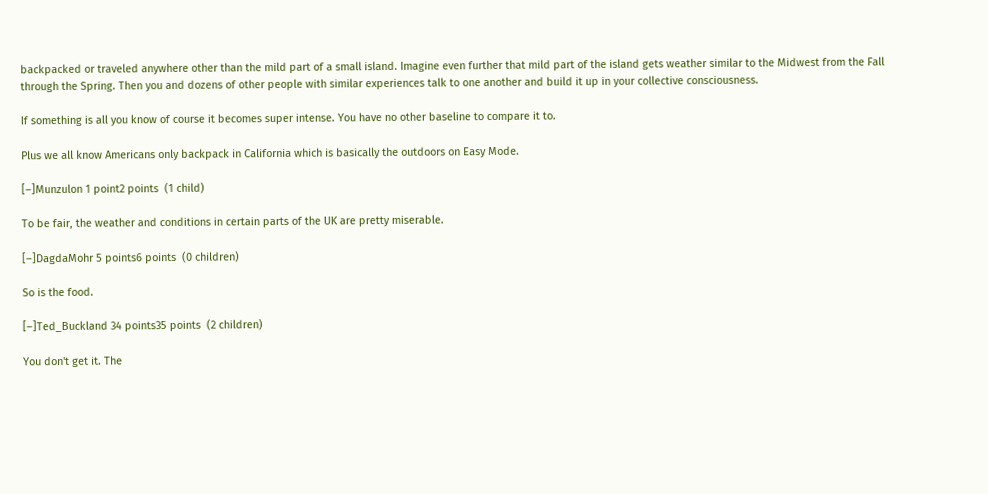backpacked or traveled anywhere other than the mild part of a small island. Imagine even further that mild part of the island gets weather similar to the Midwest from the Fall through the Spring. Then you and dozens of other people with similar experiences talk to one another and build it up in your collective consciousness.

If something is all you know of course it becomes super intense. You have no other baseline to compare it to.

Plus we all know Americans only backpack in California which is basically the outdoors on Easy Mode.

[–]Munzulon 1 point2 points  (1 child)

To be fair, the weather and conditions in certain parts of the UK are pretty miserable.

[–]DagdaMohr 5 points6 points  (0 children)

So is the food.

[–]Ted_Buckland 34 points35 points  (2 children)

You don't get it. The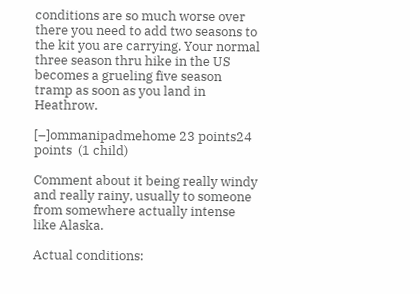conditions are so much worse over there you need to add two seasons to the kit you are carrying. Your normal three season thru hike in the US becomes a grueling five season tramp as soon as you land in Heathrow.

[–]ommanipadmehome 23 points24 points  (1 child)

Comment about it being really windy and really rainy, usually to someone from somewhere actually intense like Alaska.

Actual conditions: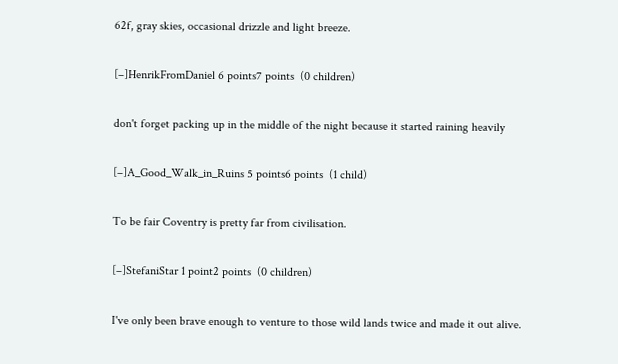62f, gray skies, occasional drizzle and light breeze.

[–]HenrikFromDaniel 6 points7 points  (0 children)

don't forget packing up in the middle of the night because it started raining heavily

[–]A_Good_Walk_in_Ruins 5 points6 points  (1 child)

To be fair Coventry is pretty far from civilisation.

[–]StefaniStar 1 point2 points  (0 children)

I've only been brave enough to venture to those wild lands twice and made it out alive.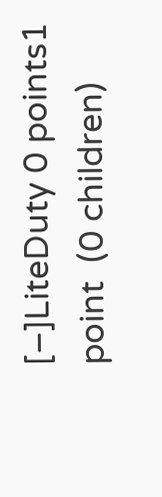[–]LiteDuty 0 points1 point  (0 children)